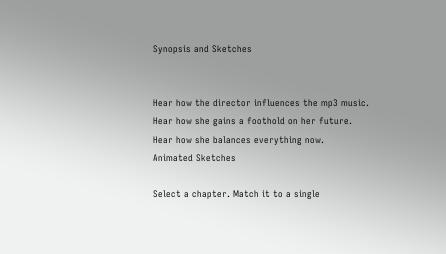Synopsis and Sketches


Hear how the director influences the mp3 music.
Hear how she gains a foothold on her future. Hear how she balances everything now.
Animated Sketches

Select a chapter. Match it to a single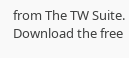from The TW Suite.
Download the free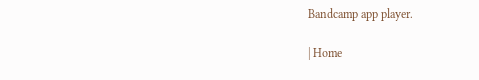Bandcamp app player.

| Home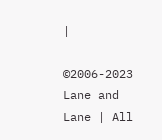|

©2006-2023 Lane and Lane | All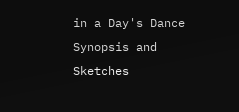in a Day's Dance Synopsis and Sketches